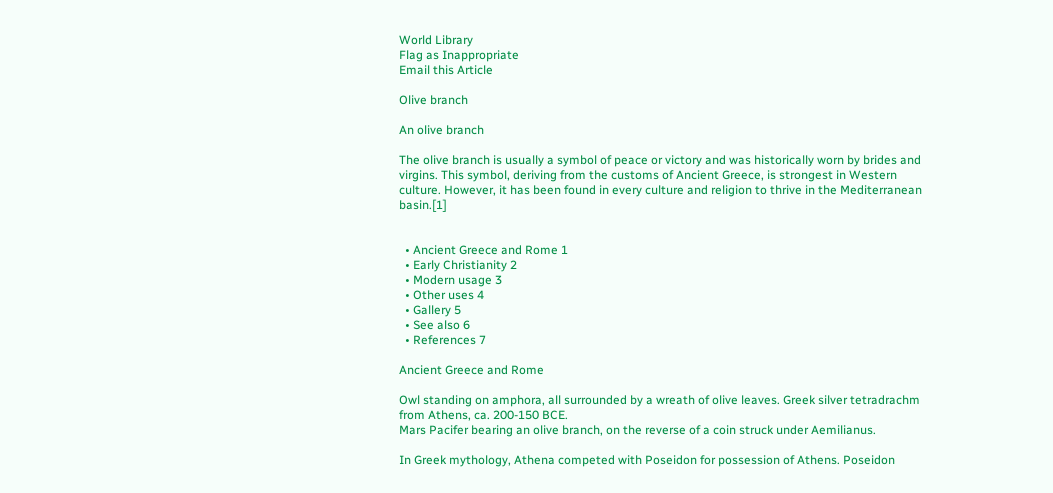World Library
Flag as Inappropriate
Email this Article

Olive branch

An olive branch

The olive branch is usually a symbol of peace or victory and was historically worn by brides and virgins. This symbol, deriving from the customs of Ancient Greece, is strongest in Western culture. However, it has been found in every culture and religion to thrive in the Mediterranean basin.[1]


  • Ancient Greece and Rome 1
  • Early Christianity 2
  • Modern usage 3
  • Other uses 4
  • Gallery 5
  • See also 6
  • References 7

Ancient Greece and Rome

Owl standing on amphora, all surrounded by a wreath of olive leaves. Greek silver tetradrachm from Athens, ca. 200-150 BCE.
Mars Pacifer bearing an olive branch, on the reverse of a coin struck under Aemilianus.

In Greek mythology, Athena competed with Poseidon for possession of Athens. Poseidon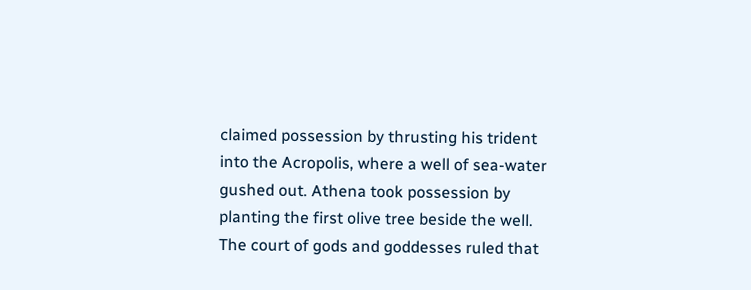claimed possession by thrusting his trident into the Acropolis, where a well of sea-water gushed out. Athena took possession by planting the first olive tree beside the well. The court of gods and goddesses ruled that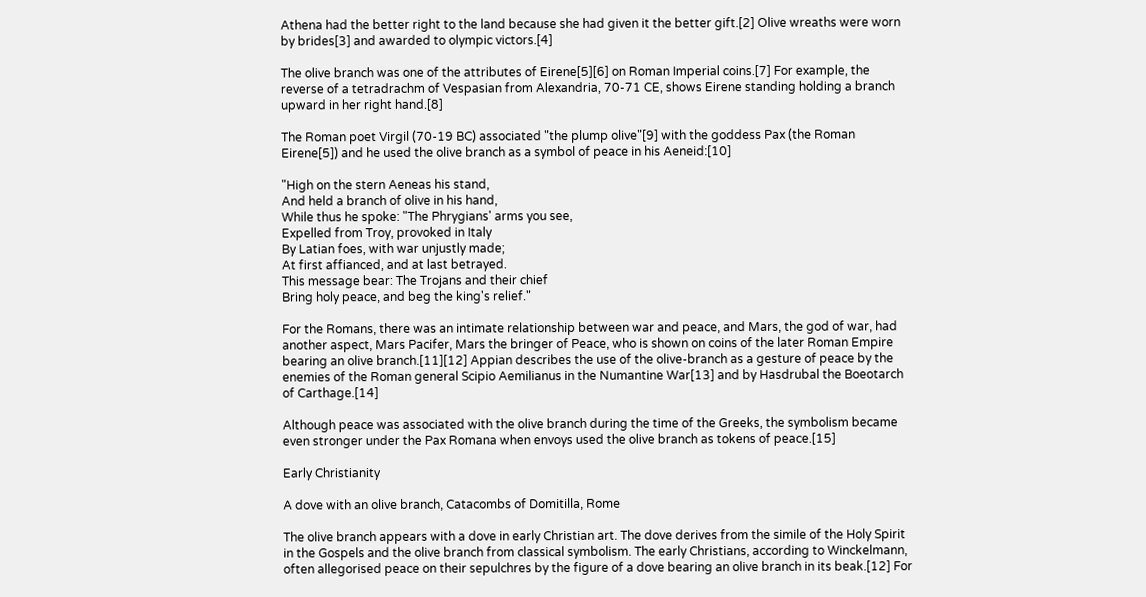Athena had the better right to the land because she had given it the better gift.[2] Olive wreaths were worn by brides[3] and awarded to olympic victors.[4]

The olive branch was one of the attributes of Eirene[5][6] on Roman Imperial coins.[7] For example, the reverse of a tetradrachm of Vespasian from Alexandria, 70-71 CE, shows Eirene standing holding a branch upward in her right hand.[8]

The Roman poet Virgil (70-19 BC) associated "the plump olive"[9] with the goddess Pax (the Roman Eirene[5]) and he used the olive branch as a symbol of peace in his Aeneid:[10]

"High on the stern Aeneas his stand,
And held a branch of olive in his hand,
While thus he spoke: "The Phrygians' arms you see,
Expelled from Troy, provoked in Italy
By Latian foes, with war unjustly made;
At first affianced, and at last betrayed.
This message bear: The Trojans and their chief
Bring holy peace, and beg the king's relief."

For the Romans, there was an intimate relationship between war and peace, and Mars, the god of war, had another aspect, Mars Pacifer, Mars the bringer of Peace, who is shown on coins of the later Roman Empire bearing an olive branch.[11][12] Appian describes the use of the olive-branch as a gesture of peace by the enemies of the Roman general Scipio Aemilianus in the Numantine War[13] and by Hasdrubal the Boeotarch of Carthage.[14]

Although peace was associated with the olive branch during the time of the Greeks, the symbolism became even stronger under the Pax Romana when envoys used the olive branch as tokens of peace.[15]

Early Christianity

A dove with an olive branch, Catacombs of Domitilla, Rome

The olive branch appears with a dove in early Christian art. The dove derives from the simile of the Holy Spirit in the Gospels and the olive branch from classical symbolism. The early Christians, according to Winckelmann, often allegorised peace on their sepulchres by the figure of a dove bearing an olive branch in its beak.[12] For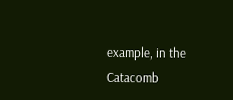example, in the Catacomb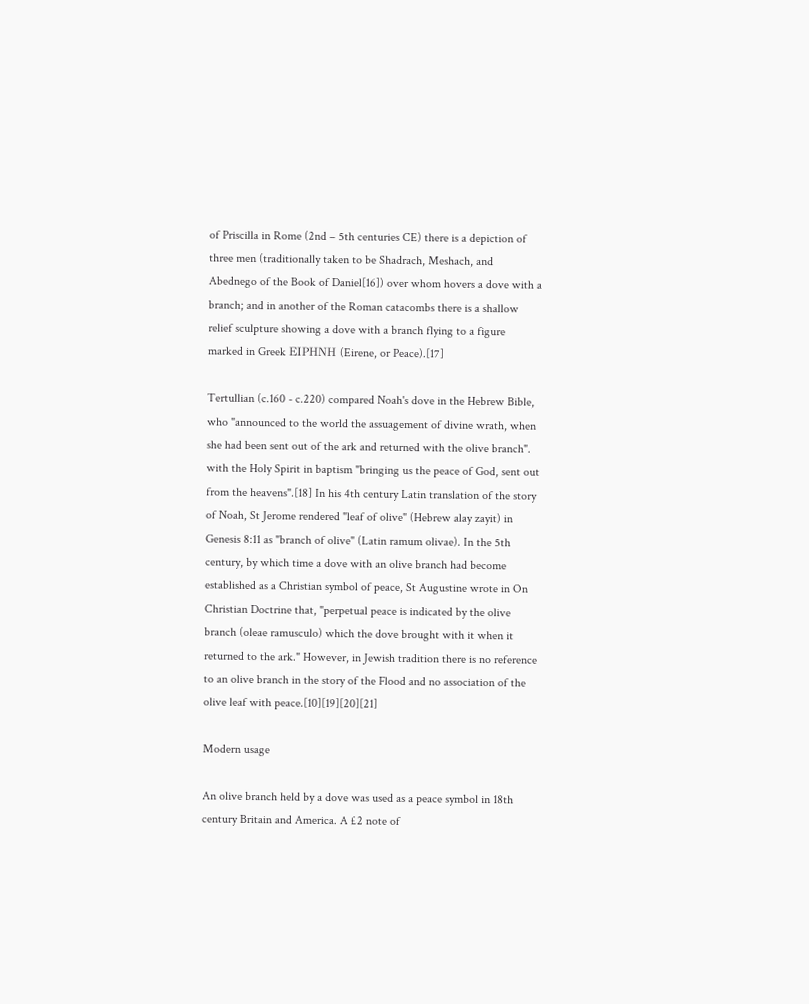of Priscilla in Rome (2nd – 5th centuries CE) there is a depiction of three men (traditionally taken to be Shadrach, Meshach, and Abednego of the Book of Daniel[16]) over whom hovers a dove with a branch; and in another of the Roman catacombs there is a shallow relief sculpture showing a dove with a branch flying to a figure marked in Greek ΕΙΡΗΝΗ (Eirene, or Peace).[17]

Tertullian (c.160 - c.220) compared Noah's dove in the Hebrew Bible, who "announced to the world the assuagement of divine wrath, when she had been sent out of the ark and returned with the olive branch". with the Holy Spirit in baptism "bringing us the peace of God, sent out from the heavens".[18] In his 4th century Latin translation of the story of Noah, St Jerome rendered "leaf of olive" (Hebrew alay zayit) in Genesis 8:11 as "branch of olive" (Latin ramum olivae). In the 5th century, by which time a dove with an olive branch had become established as a Christian symbol of peace, St Augustine wrote in On Christian Doctrine that, "perpetual peace is indicated by the olive branch (oleae ramusculo) which the dove brought with it when it returned to the ark." However, in Jewish tradition there is no reference to an olive branch in the story of the Flood and no association of the olive leaf with peace.[10][19][20][21]

Modern usage

An olive branch held by a dove was used as a peace symbol in 18th century Britain and America. A £2 note of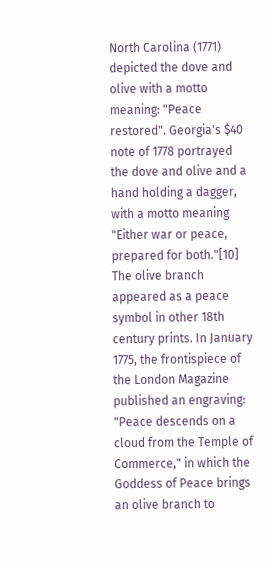North Carolina (1771) depicted the dove and olive with a motto meaning: "Peace restored". Georgia's $40 note of 1778 portrayed the dove and olive and a hand holding a dagger, with a motto meaning "Either war or peace, prepared for both."[10] The olive branch appeared as a peace symbol in other 18th century prints. In January 1775, the frontispiece of the London Magazine published an engraving: "Peace descends on a cloud from the Temple of Commerce," in which the Goddess of Peace brings an olive branch to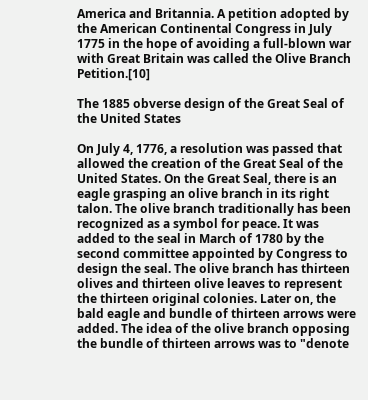America and Britannia. A petition adopted by the American Continental Congress in July 1775 in the hope of avoiding a full-blown war with Great Britain was called the Olive Branch Petition.[10]

The 1885 obverse design of the Great Seal of the United States

On July 4, 1776, a resolution was passed that allowed the creation of the Great Seal of the United States. On the Great Seal, there is an eagle grasping an olive branch in its right talon. The olive branch traditionally has been recognized as a symbol for peace. It was added to the seal in March of 1780 by the second committee appointed by Congress to design the seal. The olive branch has thirteen olives and thirteen olive leaves to represent the thirteen original colonies. Later on, the bald eagle and bundle of thirteen arrows were added. The idea of the olive branch opposing the bundle of thirteen arrows was to "denote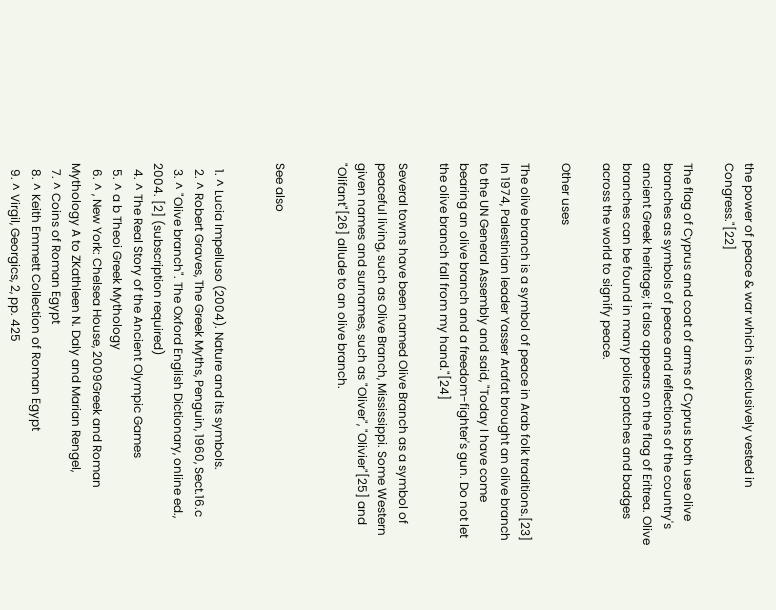the power of peace & war which is exclusively vested in Congress."[22]

The flag of Cyprus and coat of arms of Cyprus both use olive branches as symbols of peace and reflections of the country's ancient Greek heritage; it also appears on the flag of Eritrea. Olive branches can be found in many police patches and badges across the world to signify peace.

Other uses

The olive branch is a symbol of peace in Arab folk traditions.[23] In 1974, Palestinian leader Yasser Arafat brought an olive branch to the UN General Assembly and said, "Today I have come bearing an olive branch and a freedom-fighter's gun. Do not let the olive branch fall from my hand."[24]

Several towns have been named Olive Branch as a symbol of peaceful living, such as Olive Branch, Mississippi. Some Western given names and surnames, such as "Oliver", "Olivier"[25] and "Olifant"[26] allude to an olive branch.


See also


  1. ^ Lucia Impelluso (2004). Nature and its symbols.
  2. ^ Robert Graves, The Greek Myths, Penguin, 1960, Sect.16.c
  3. ^ "Olive branch". The Oxford English Dictionary, online ed., 2004. [2] (subscription required)
  4. ^ The Real Story of the Ancient Olympic Games
  5. ^ a b Theoi Greek Mythology
  6. ^ , New York: Chelsea House, 2009Greek and Roman Mythology A to ZKathleen N. Daly and Marian Rengel,
  7. ^ Coins of Roman Egypt
  8. ^ Keith Emmett Collection of Roman Egypt
  9. ^ Virgil, Georgics, 2, pp. 425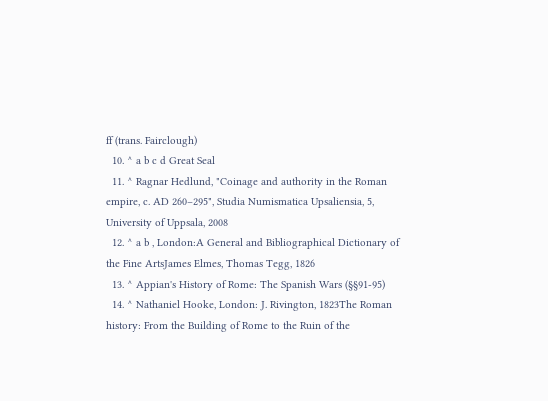ff (trans. Fairclough)
  10. ^ a b c d Great Seal
  11. ^ Ragnar Hedlund, "Coinage and authority in the Roman empire, c. AD 260–295", Studia Numismatica Upsaliensia, 5, University of Uppsala, 2008
  12. ^ a b , London:A General and Bibliographical Dictionary of the Fine ArtsJames Elmes, Thomas Tegg, 1826
  13. ^ Appian's History of Rome: The Spanish Wars (§§91-95)
  14. ^ Nathaniel Hooke, London: J. Rivington, 1823The Roman history: From the Building of Rome to the Ruin of the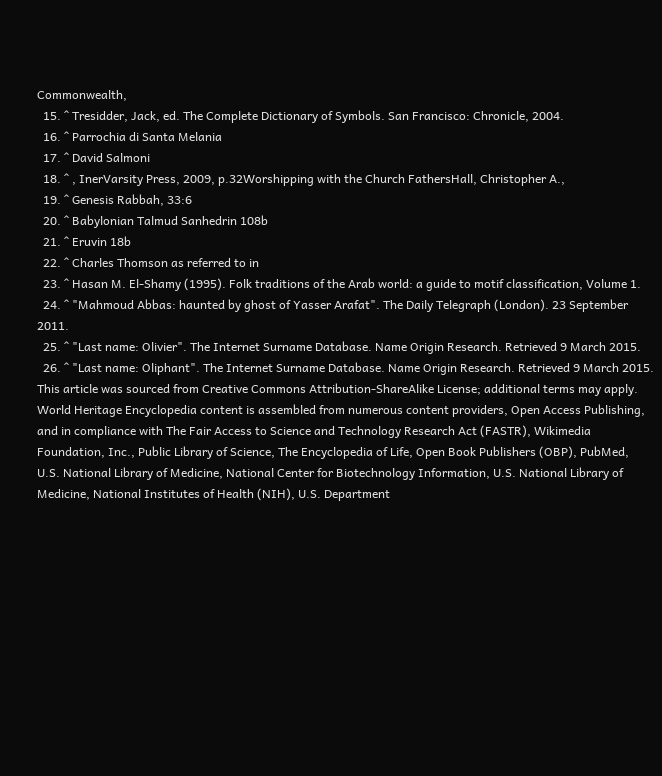Commonwealth,
  15. ^ Tresidder, Jack, ed. The Complete Dictionary of Symbols. San Francisco: Chronicle, 2004.
  16. ^ Parrochia di Santa Melania
  17. ^ David Salmoni
  18. ^ , InerVarsity Press, 2009, p.32Worshipping with the Church FathersHall, Christopher A.,
  19. ^ Genesis Rabbah, 33:6
  20. ^ Babylonian Talmud Sanhedrin 108b
  21. ^ Eruvin 18b
  22. ^ Charles Thomson as referred to in
  23. ^ Hasan M. El-Shamy (1995). Folk traditions of the Arab world: a guide to motif classification, Volume 1.
  24. ^ "Mahmoud Abbas: haunted by ghost of Yasser Arafat". The Daily Telegraph (London). 23 September 2011.
  25. ^ "Last name: Olivier". The Internet Surname Database. Name Origin Research. Retrieved 9 March 2015.
  26. ^ "Last name: Oliphant". The Internet Surname Database. Name Origin Research. Retrieved 9 March 2015.
This article was sourced from Creative Commons Attribution-ShareAlike License; additional terms may apply. World Heritage Encyclopedia content is assembled from numerous content providers, Open Access Publishing, and in compliance with The Fair Access to Science and Technology Research Act (FASTR), Wikimedia Foundation, Inc., Public Library of Science, The Encyclopedia of Life, Open Book Publishers (OBP), PubMed, U.S. National Library of Medicine, National Center for Biotechnology Information, U.S. National Library of Medicine, National Institutes of Health (NIH), U.S. Department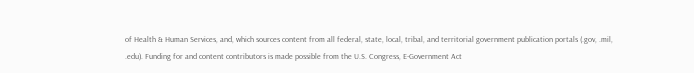of Health & Human Services, and, which sources content from all federal, state, local, tribal, and territorial government publication portals (.gov, .mil, .edu). Funding for and content contributors is made possible from the U.S. Congress, E-Government Act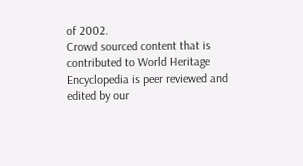of 2002.
Crowd sourced content that is contributed to World Heritage Encyclopedia is peer reviewed and edited by our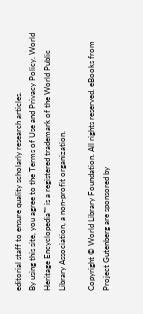editorial staff to ensure quality scholarly research articles.
By using this site, you agree to the Terms of Use and Privacy Policy. World Heritage Encyclopedia™ is a registered trademark of the World Public Library Association, a non-profit organization.

Copyright © World Library Foundation. All rights reserved. eBooks from Project Gutenberg are sponsored by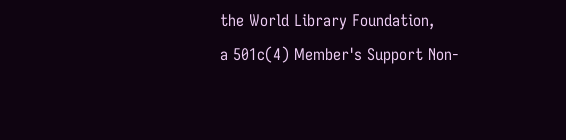the World Library Foundation,
a 501c(4) Member's Support Non-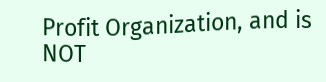Profit Organization, and is NOT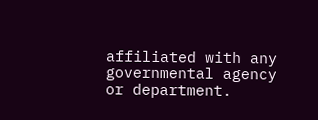affiliated with any governmental agency or department.